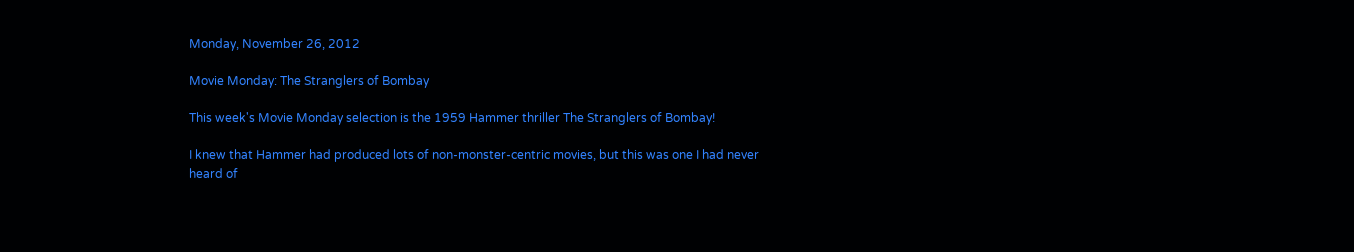Monday, November 26, 2012

Movie Monday: The Stranglers of Bombay

This week's Movie Monday selection is the 1959 Hammer thriller The Stranglers of Bombay!

I knew that Hammer had produced lots of non-monster-centric movies, but this was one I had never heard of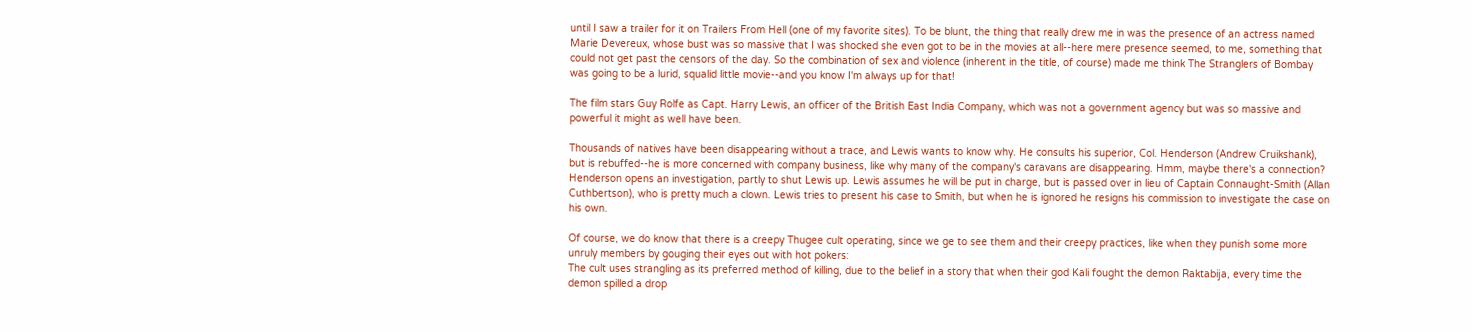until I saw a trailer for it on Trailers From Hell (one of my favorite sites). To be blunt, the thing that really drew me in was the presence of an actress named Marie Devereux, whose bust was so massive that I was shocked she even got to be in the movies at all--here mere presence seemed, to me, something that could not get past the censors of the day. So the combination of sex and violence (inherent in the title, of course) made me think The Stranglers of Bombay was going to be a lurid, squalid little movie--and you know I'm always up for that!

The film stars Guy Rolfe as Capt. Harry Lewis, an officer of the British East India Company, which was not a government agency but was so massive and powerful it might as well have been.

Thousands of natives have been disappearing without a trace, and Lewis wants to know why. He consults his superior, Col. Henderson (Andrew Cruikshank), but is rebuffed--he is more concerned with company business, like why many of the company's caravans are disappearing. Hmm, maybe there's a connection?
Henderson opens an investigation, partly to shut Lewis up. Lewis assumes he will be put in charge, but is passed over in lieu of Captain Connaught-Smith (Allan Cuthbertson), who is pretty much a clown. Lewis tries to present his case to Smith, but when he is ignored he resigns his commission to investigate the case on his own.

Of course, we do know that there is a creepy Thugee cult operating, since we ge to see them and their creepy practices, like when they punish some more unruly members by gouging their eyes out with hot pokers:
The cult uses strangling as its preferred method of killing, due to the belief in a story that when their god Kali fought the demon Raktabija, every time the demon spilled a drop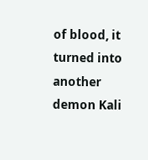of blood, it turned into another demon Kali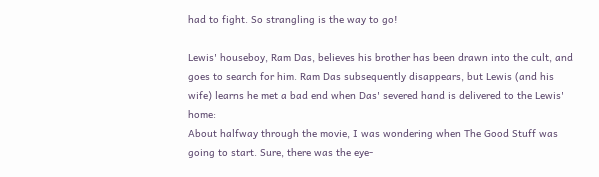had to fight. So strangling is the way to go!

Lewis' houseboy, Ram Das, believes his brother has been drawn into the cult, and goes to search for him. Ram Das subsequently disappears, but Lewis (and his wife) learns he met a bad end when Das' severed hand is delivered to the Lewis' home:
About halfway through the movie, I was wondering when The Good Stuff was going to start. Sure, there was the eye-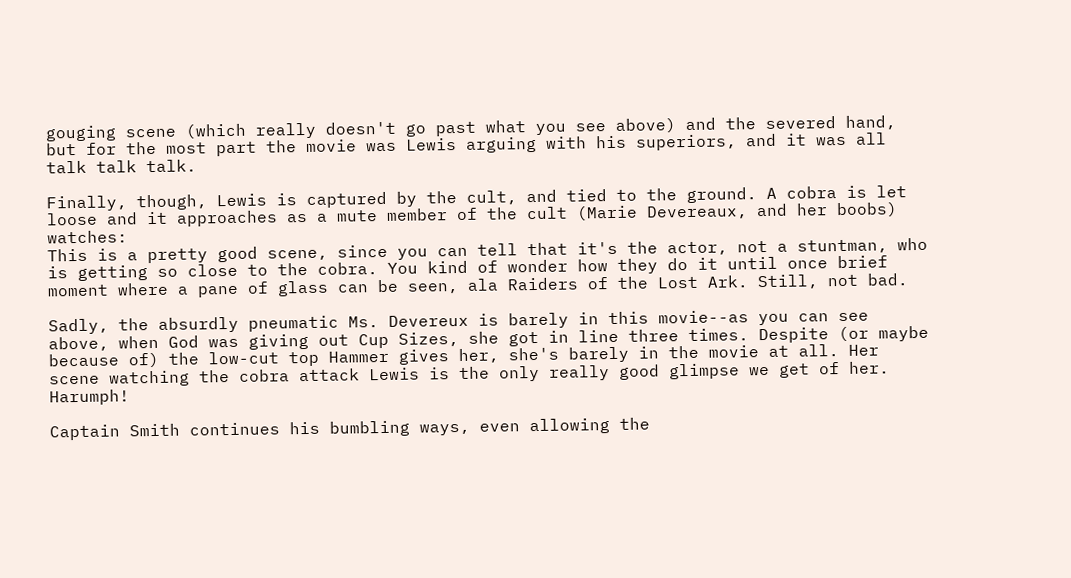gouging scene (which really doesn't go past what you see above) and the severed hand, but for the most part the movie was Lewis arguing with his superiors, and it was all talk talk talk.

Finally, though, Lewis is captured by the cult, and tied to the ground. A cobra is let loose and it approaches as a mute member of the cult (Marie Devereaux, and her boobs) watches:
This is a pretty good scene, since you can tell that it's the actor, not a stuntman, who is getting so close to the cobra. You kind of wonder how they do it until once brief moment where a pane of glass can be seen, ala Raiders of the Lost Ark. Still, not bad.

Sadly, the absurdly pneumatic Ms. Devereux is barely in this movie--as you can see above, when God was giving out Cup Sizes, she got in line three times. Despite (or maybe because of) the low-cut top Hammer gives her, she's barely in the movie at all. Her scene watching the cobra attack Lewis is the only really good glimpse we get of her. Harumph!

Captain Smith continues his bumbling ways, even allowing the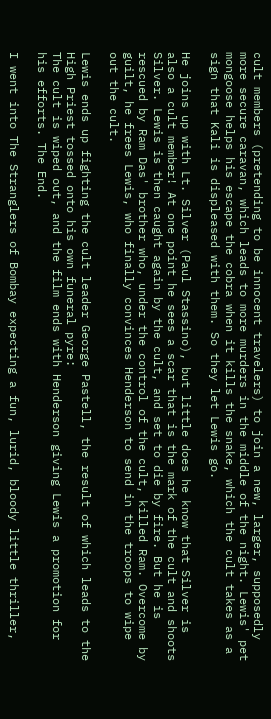cult members (pretending to be innocent travelers) to join a new, larger, supposedly more secure caravan, which leads to more murders in the middle of the night. Lewis' pet mongoose helps his escape the cobra when it kills the snake, which the cult takes as a sign that Kali is displeased with them. So they let Lewis go.

He joins up with Lt. Silver (Paul Stassino), but little does he know that Silver is also a cult member! At one point he sees a scar that is the mark of the cult and shoots Silver. Lewis is then caught again by the cult, and set to die by fire. But he is rescued by Ram Das' brother who, under the control of the cult, killed Ram. Overcome by guilt, he frees Lewis, who finally convinces Henderson to send in the troops to wipe out the cult.

Lewis ends up fighting the cult leader George Pastell, the result of which leads to the High Priest tossed onto his own funeral pyre:
The cult is wiped out, and the film ends with Henderson giving Lewis a promotion for his efforts. The End.

I went into The Stranglers of Bombay expecting a fun, lurid, bloody little thriller,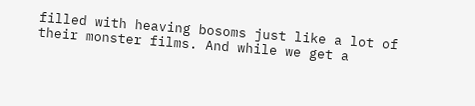filled with heaving bosoms just like a lot of their monster films. And while we get a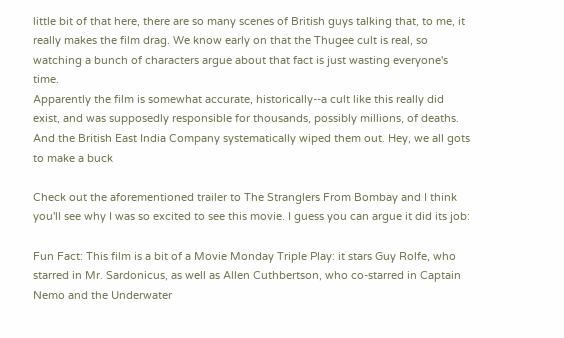little bit of that here, there are so many scenes of British guys talking that, to me, it really makes the film drag. We know early on that the Thugee cult is real, so watching a bunch of characters argue about that fact is just wasting everyone's time.
Apparently the film is somewhat accurate, historically--a cult like this really did exist, and was supposedly responsible for thousands, possibly millions, of deaths. And the British East India Company systematically wiped them out. Hey, we all gots to make a buck

Check out the aforementioned trailer to The Stranglers From Bombay and I think you'll see why I was so excited to see this movie. I guess you can argue it did its job:

Fun Fact: This film is a bit of a Movie Monday Triple Play: it stars Guy Rolfe, who starred in Mr. Sardonicus, as well as Allen Cuthbertson, who co-starred in Captain Nemo and the Underwater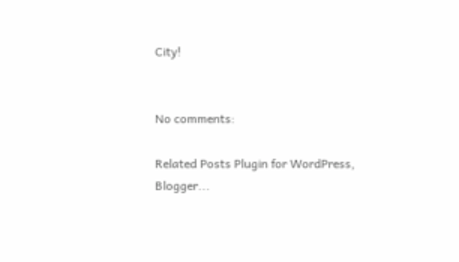City!


No comments:

Related Posts Plugin for WordPress, Blogger...